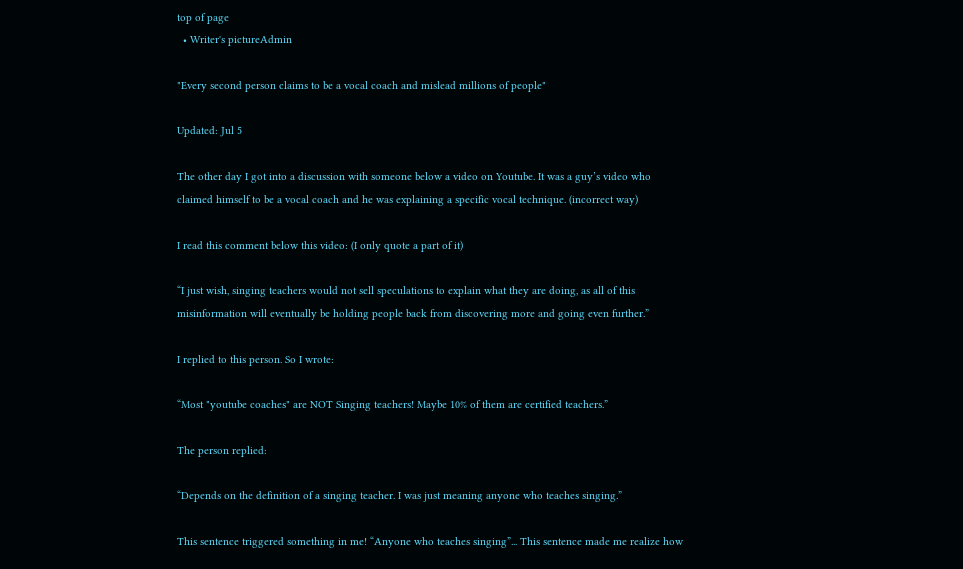top of page
  • Writer's pictureAdmin

"Every second person claims to be a vocal coach and mislead millions of people"

Updated: Jul 5

The other day I got into a discussion with someone below a video on Youtube. It was a guy’s video who claimed himself to be a vocal coach and he was explaining a specific vocal technique. (incorrect way)

I read this comment below this video: (I only quote a part of it)

“I just wish, singing teachers would not sell speculations to explain what they are doing, as all of this misinformation will eventually be holding people back from discovering more and going even further.”

I replied to this person. So I wrote:

“Most "youtube coaches" are NOT Singing teachers! Maybe 10% of them are certified teachers.”

The person replied:

“Depends on the definition of a singing teacher. I was just meaning anyone who teaches singing.”

This sentence triggered something in me! “Anyone who teaches singing”... This sentence made me realize how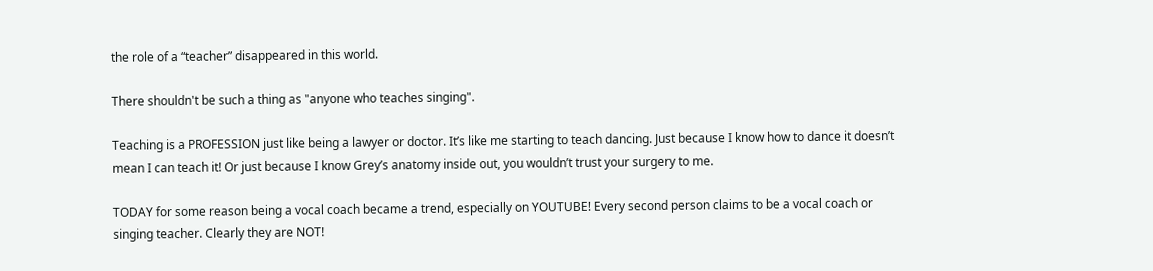the role of a “teacher” disappeared in this world.

There shouldn't be such a thing as "anyone who teaches singing".

Teaching is a PROFESSION just like being a lawyer or doctor. It’s like me starting to teach dancing. Just because I know how to dance it doesn’t mean I can teach it! Or just because I know Grey’s anatomy inside out, you wouldn’t trust your surgery to me.

TODAY for some reason being a vocal coach became a trend, especially on YOUTUBE! Every second person claims to be a vocal coach or singing teacher. Clearly they are NOT!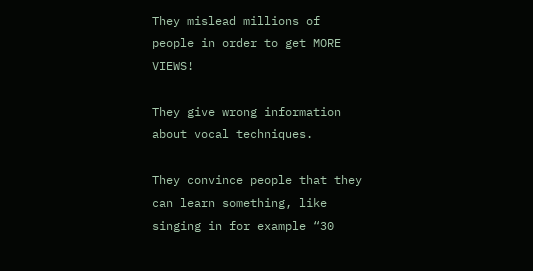They mislead millions of people in order to get MORE VIEWS!

They give wrong information about vocal techniques.

They convince people that they can learn something, like singing in for example “30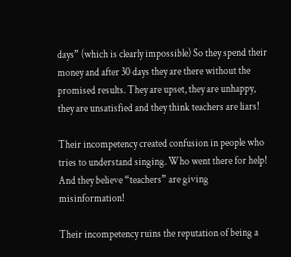days” (which is clearly impossible) So they spend their money and after 30 days they are there without the promised results. They are upset, they are unhappy, they are unsatisfied and they think teachers are liars!

Their incompetency created confusion in people who tries to understand singing. Who went there for help! And they believe “teachers” are giving misinformation!

Their incompetency ruins the reputation of being a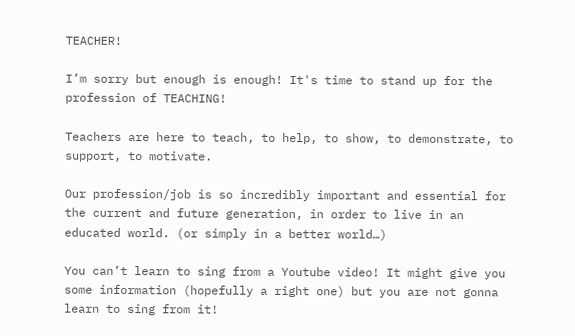TEACHER!

I’m sorry but enough is enough! It's time to stand up for the profession of TEACHING!

Teachers are here to teach, to help, to show, to demonstrate, to support, to motivate.

Our profession/job is so incredibly important and essential for the current and future generation, in order to live in an educated world. (or simply in a better world…)

You can’t learn to sing from a Youtube video! It might give you some information (hopefully a right one) but you are not gonna learn to sing from it!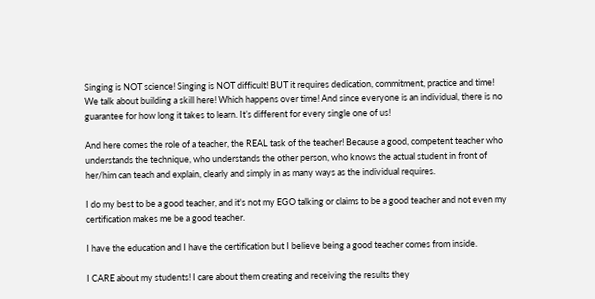Singing is NOT science! Singing is NOT difficult! BUT it requires dedication, commitment, practice and time! We talk about building a skill here! Which happens over time! And since everyone is an individual, there is no guarantee for how long it takes to learn. It’s different for every single one of us!

And here comes the role of a teacher, the REAL task of the teacher! Because a good, competent teacher who understands the technique, who understands the other person, who knows the actual student in front of her/him can teach and explain, clearly and simply in as many ways as the individual requires.

I do my best to be a good teacher, and it's not my EGO talking or claims to be a good teacher and not even my certification makes me be a good teacher.

I have the education and I have the certification but I believe being a good teacher comes from inside.

I CARE about my students! I care about them creating and receiving the results they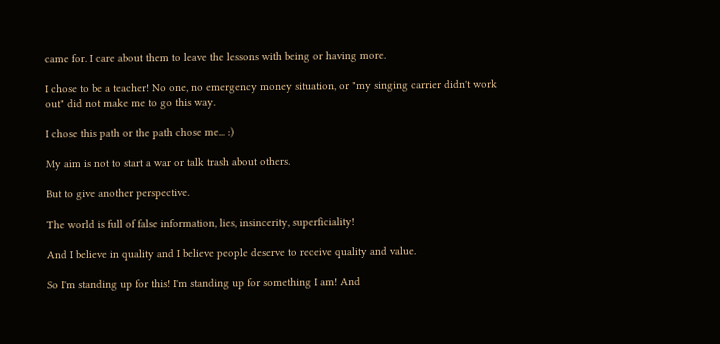came for. I care about them to leave the lessons with being or having more.

I chose to be a teacher! No one, no emergency money situation, or "my singing carrier didn't work out" did not make me to go this way.

I chose this path or the path chose me... :)

My aim is not to start a war or talk trash about others.

But to give another perspective.

The world is full of false information, lies, insincerity, superficiality!

And I believe in quality and I believe people deserve to receive quality and value.

So I'm standing up for this! I'm standing up for something I am! And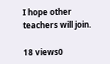I hope other teachers will join.

18 views0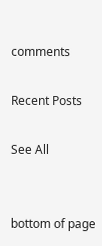comments

Recent Posts

See All


bottom of page